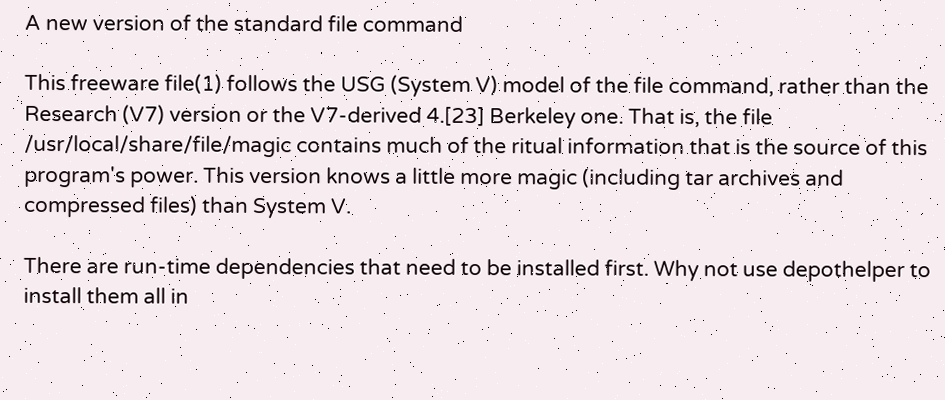A new version of the standard file command

This freeware file(1) follows the USG (System V) model of the file command, rather than the Research (V7) version or the V7-derived 4.[23] Berkeley one. That is, the file /usr/local/share/file/magic contains much of the ritual information that is the source of this program's power. This version knows a little more magic (including tar archives and compressed files) than System V.

There are run-time dependencies that need to be installed first. Why not use depothelper to install them all in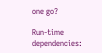one go?

Run-time dependencies: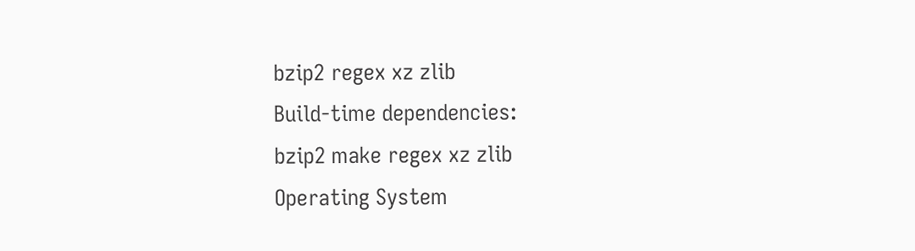bzip2 regex xz zlib
Build-time dependencies:
bzip2 make regex xz zlib
Operating System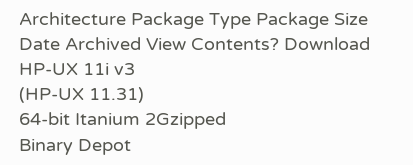Architecture Package Type Package Size Date Archived View Contents? Download
HP-UX 11i v3
(HP-UX 11.31)
64-bit Itanium 2Gzipped
Binary Depot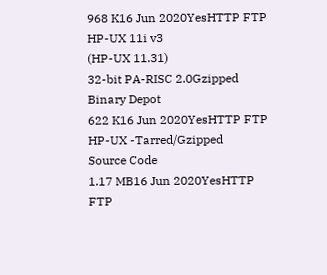968 K16 Jun 2020YesHTTP FTP
HP-UX 11i v3
(HP-UX 11.31)
32-bit PA-RISC 2.0Gzipped
Binary Depot
622 K16 Jun 2020YesHTTP FTP
HP-UX -Tarred/Gzipped
Source Code
1.17 MB16 Jun 2020YesHTTP FTP